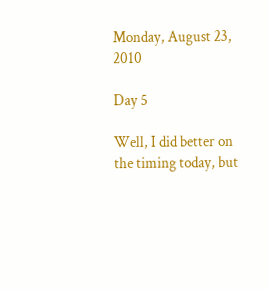Monday, August 23, 2010

Day 5

Well, I did better on the timing today, but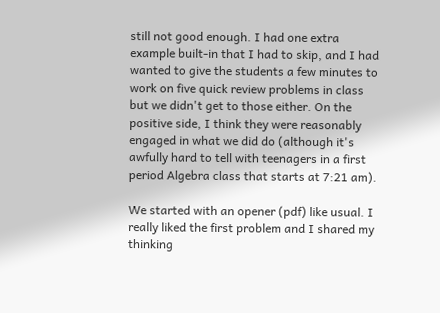still not good enough. I had one extra example built-in that I had to skip, and I had wanted to give the students a few minutes to work on five quick review problems in class but we didn't get to those either. On the positive side, I think they were reasonably engaged in what we did do (although it's awfully hard to tell with teenagers in a first period Algebra class that starts at 7:21 am).

We started with an opener (pdf) like usual. I really liked the first problem and I shared my thinking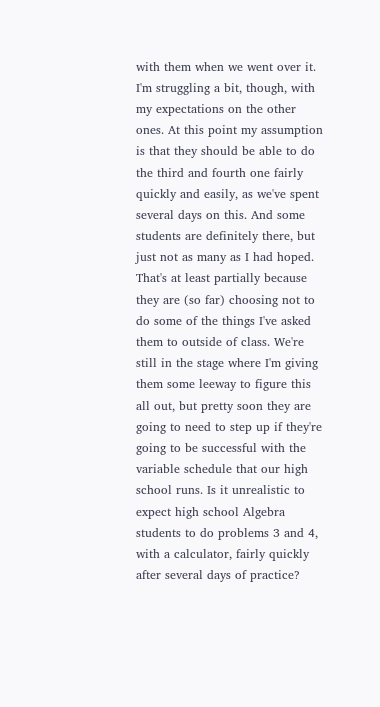with them when we went over it. I'm struggling a bit, though, with my expectations on the other ones. At this point my assumption is that they should be able to do the third and fourth one fairly quickly and easily, as we've spent several days on this. And some students are definitely there, but just not as many as I had hoped. That's at least partially because they are (so far) choosing not to do some of the things I've asked them to outside of class. We're still in the stage where I'm giving them some leeway to figure this all out, but pretty soon they are going to need to step up if they're going to be successful with the variable schedule that our high school runs. Is it unrealistic to expect high school Algebra students to do problems 3 and 4, with a calculator, fairly quickly after several days of practice?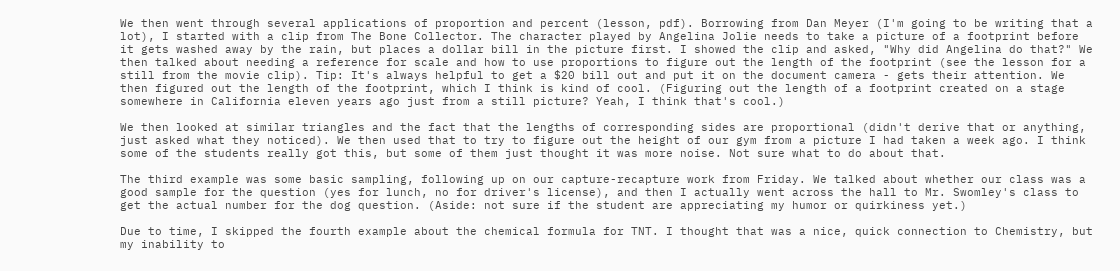We then went through several applications of proportion and percent (lesson, pdf). Borrowing from Dan Meyer (I'm going to be writing that a lot), I started with a clip from The Bone Collector. The character played by Angelina Jolie needs to take a picture of a footprint before it gets washed away by the rain, but places a dollar bill in the picture first. I showed the clip and asked, "Why did Angelina do that?" We then talked about needing a reference for scale and how to use proportions to figure out the length of the footprint (see the lesson for a still from the movie clip). Tip: It's always helpful to get a $20 bill out and put it on the document camera - gets their attention. We then figured out the length of the footprint, which I think is kind of cool. (Figuring out the length of a footprint created on a stage somewhere in California eleven years ago just from a still picture? Yeah, I think that's cool.)

We then looked at similar triangles and the fact that the lengths of corresponding sides are proportional (didn't derive that or anything, just asked what they noticed). We then used that to try to figure out the height of our gym from a picture I had taken a week ago. I think some of the students really got this, but some of them just thought it was more noise. Not sure what to do about that.

The third example was some basic sampling, following up on our capture-recapture work from Friday. We talked about whether our class was a good sample for the question (yes for lunch, no for driver's license), and then I actually went across the hall to Mr. Swomley's class to get the actual number for the dog question. (Aside: not sure if the student are appreciating my humor or quirkiness yet.)

Due to time, I skipped the fourth example about the chemical formula for TNT. I thought that was a nice, quick connection to Chemistry, but my inability to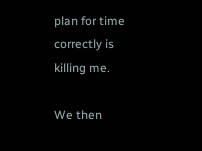plan for time correctly is killing me.

We then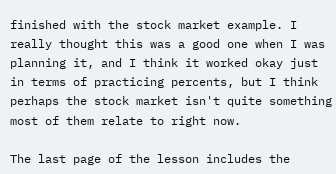finished with the stock market example. I really thought this was a good one when I was planning it, and I think it worked okay just in terms of practicing percents, but I think perhaps the stock market isn't quite something most of them relate to right now.

The last page of the lesson includes the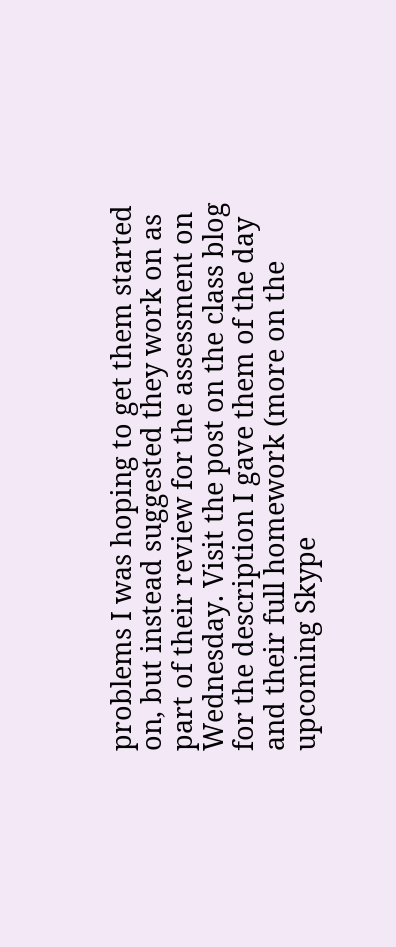problems I was hoping to get them started on, but instead suggested they work on as part of their review for the assessment on Wednesday. Visit the post on the class blog for the description I gave them of the day and their full homework (more on the upcoming Skype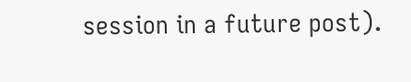session in a future post).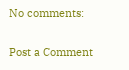No comments:

Post a Comment